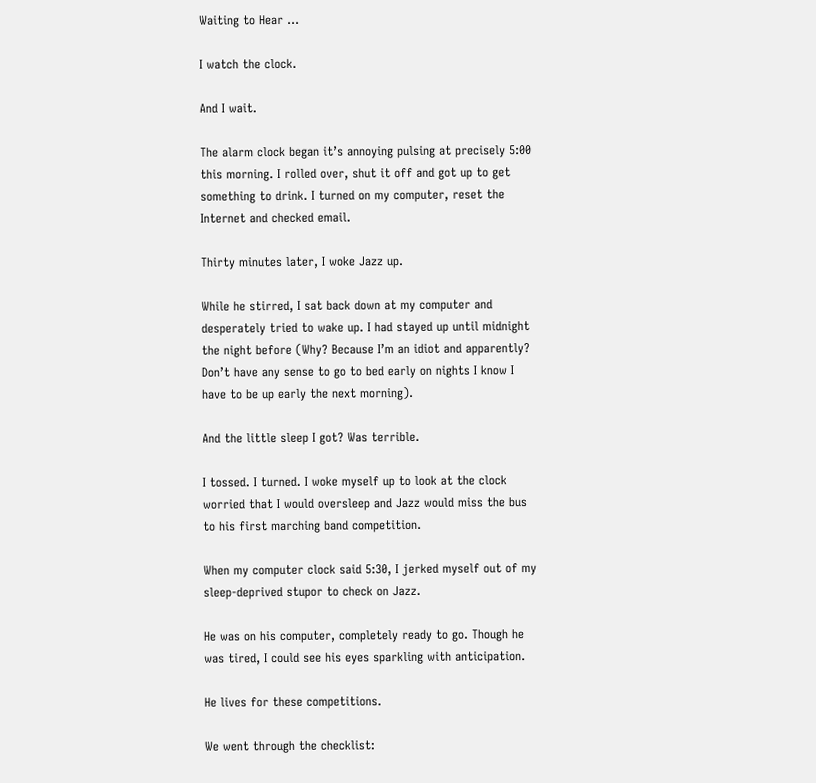Waiting to Hear …

I watch the clock.

And I wait.

The alarm clock began it’s annoying pulsing at precisely 5:00 this morning. I rolled over, shut it off and got up to get something to drink. I turned on my computer, reset the Internet and checked email.

Thirty minutes later, I woke Jazz up.

While he stirred, I sat back down at my computer and desperately tried to wake up. I had stayed up until midnight the night before (Why? Because I’m an idiot and apparently? Don’t have any sense to go to bed early on nights I know I have to be up early the next morning).

And the little sleep I got? Was terrible.

I tossed. I turned. I woke myself up to look at the clock worried that I would oversleep and Jazz would miss the bus to his first marching band competition.

When my computer clock said 5:30, I jerked myself out of my sleep-deprived stupor to check on Jazz.

He was on his computer, completely ready to go. Though he was tired, I could see his eyes sparkling with anticipation.

He lives for these competitions.

We went through the checklist: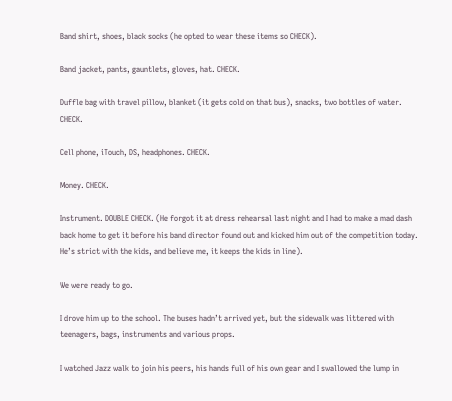Band shirt, shoes, black socks (he opted to wear these items so CHECK).

Band jacket, pants, gauntlets, gloves, hat. CHECK.

Duffle bag with travel pillow, blanket (it gets cold on that bus), snacks, two bottles of water. CHECK.

Cell phone, iTouch, DS, headphones. CHECK.

Money. CHECK.

Instrument. DOUBLE CHECK. (He forgot it at dress rehearsal last night and I had to make a mad dash back home to get it before his band director found out and kicked him out of the competition today. He’s strict with the kids, and believe me, it keeps the kids in line).

We were ready to go.

I drove him up to the school. The buses hadn’t arrived yet, but the sidewalk was littered with teenagers, bags, instruments and various props.

I watched Jazz walk to join his peers, his hands full of his own gear and I swallowed the lump in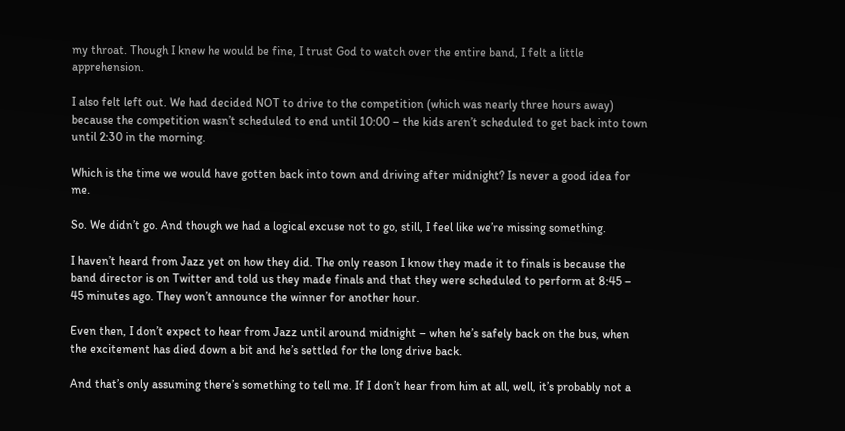my throat. Though I knew he would be fine, I trust God to watch over the entire band, I felt a little apprehension.

I also felt left out. We had decided NOT to drive to the competition (which was nearly three hours away) because the competition wasn’t scheduled to end until 10:00 – the kids aren’t scheduled to get back into town until 2:30 in the morning.

Which is the time we would have gotten back into town and driving after midnight? Is never a good idea for me.

So. We didn’t go. And though we had a logical excuse not to go, still, I feel like we’re missing something.

I haven’t heard from Jazz yet on how they did. The only reason I know they made it to finals is because the band director is on Twitter and told us they made finals and that they were scheduled to perform at 8:45 – 45 minutes ago. They won’t announce the winner for another hour.

Even then, I don’t expect to hear from Jazz until around midnight – when he’s safely back on the bus, when the excitement has died down a bit and he’s settled for the long drive back.

And that’s only assuming there’s something to tell me. If I don’t hear from him at all, well, it’s probably not a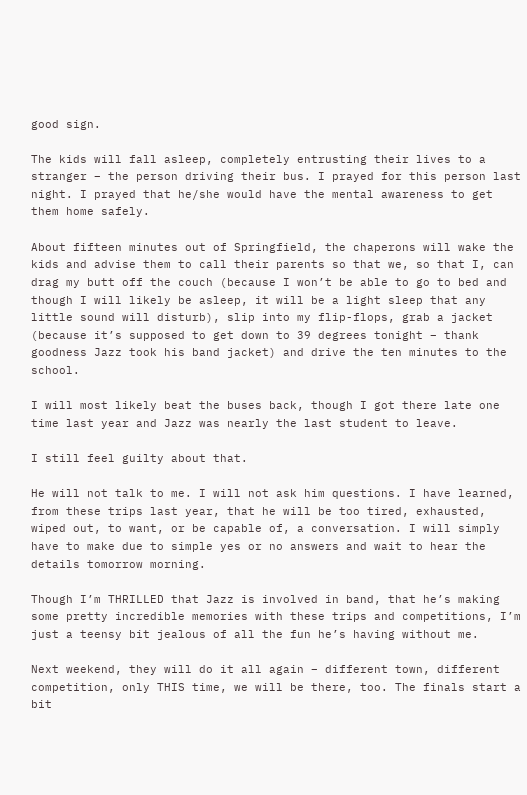good sign.

The kids will fall asleep, completely entrusting their lives to a stranger – the person driving their bus. I prayed for this person last night. I prayed that he/she would have the mental awareness to get them home safely.

About fifteen minutes out of Springfield, the chaperons will wake the kids and advise them to call their parents so that we, so that I, can drag my butt off the couch (because I won’t be able to go to bed and though I will likely be asleep, it will be a light sleep that any little sound will disturb), slip into my flip-flops, grab a jacket (because it’s supposed to get down to 39 degrees tonight – thank goodness Jazz took his band jacket) and drive the ten minutes to the school.

I will most likely beat the buses back, though I got there late one time last year and Jazz was nearly the last student to leave.

I still feel guilty about that.

He will not talk to me. I will not ask him questions. I have learned, from these trips last year, that he will be too tired, exhausted, wiped out, to want, or be capable of, a conversation. I will simply have to make due to simple yes or no answers and wait to hear the details tomorrow morning.

Though I’m THRILLED that Jazz is involved in band, that he’s making some pretty incredible memories with these trips and competitions, I’m just a teensy bit jealous of all the fun he’s having without me.

Next weekend, they will do it all again – different town, different competition, only THIS time, we will be there, too. The finals start a bit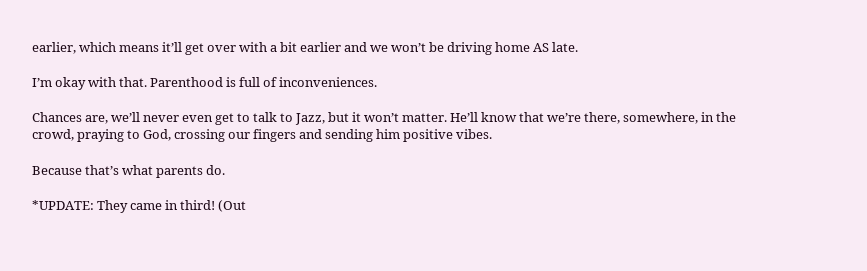earlier, which means it’ll get over with a bit earlier and we won’t be driving home AS late.

I’m okay with that. Parenthood is full of inconveniences.

Chances are, we’ll never even get to talk to Jazz, but it won’t matter. He’ll know that we’re there, somewhere, in the crowd, praying to God, crossing our fingers and sending him positive vibes.

Because that’s what parents do.

*UPDATE: They came in third! (Out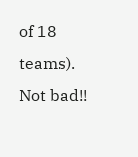of 18 teams). Not bad!!